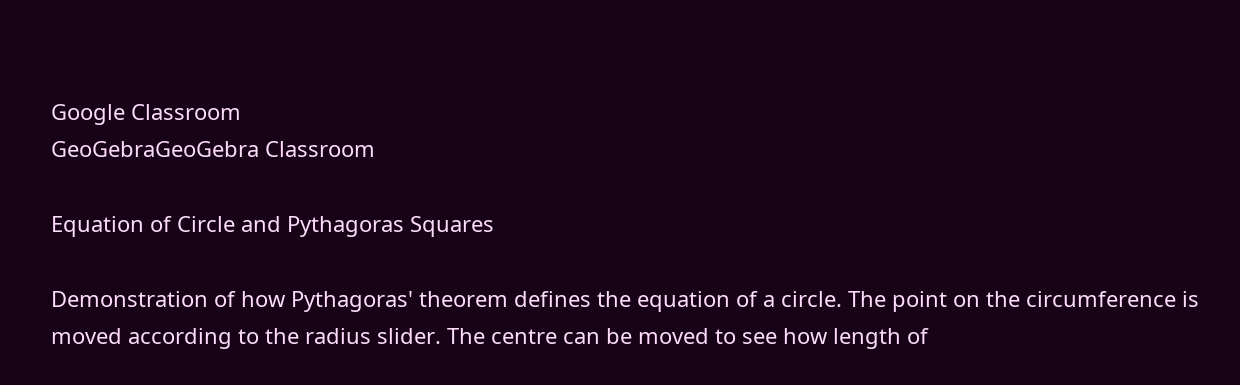Google Classroom
GeoGebraGeoGebra Classroom

Equation of Circle and Pythagoras Squares

Demonstration of how Pythagoras' theorem defines the equation of a circle. The point on the circumference is moved according to the radius slider. The centre can be moved to see how length of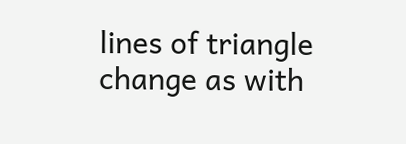lines of triangle change as with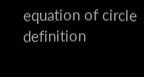equation of circle definition